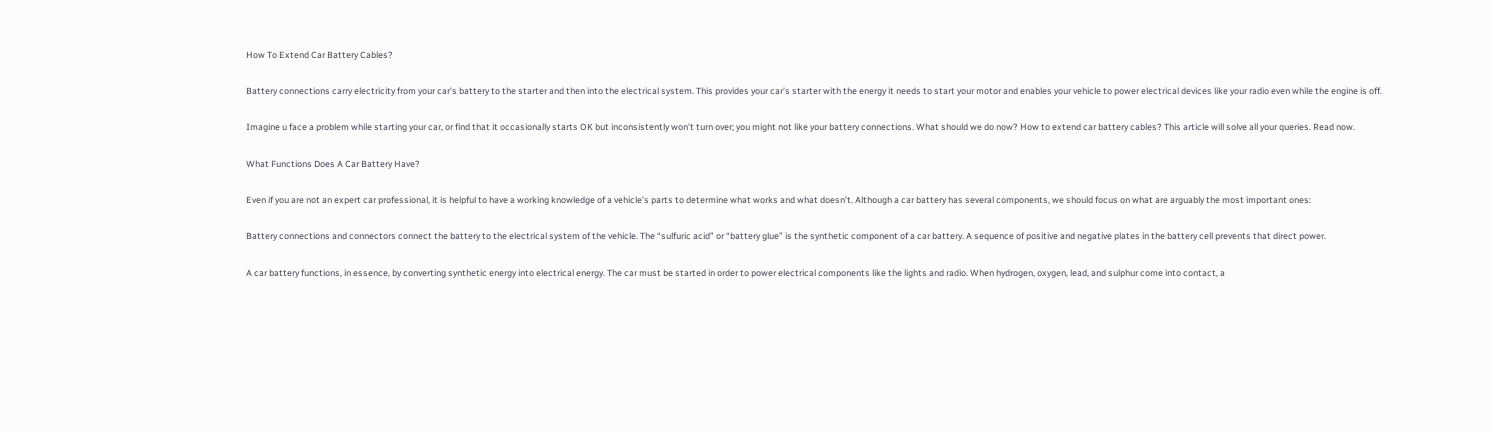How To Extend Car Battery Cables?

Battery connections carry electricity from your car’s battery to the starter and then into the electrical system. This provides your car’s starter with the energy it needs to start your motor and enables your vehicle to power electrical devices like your radio even while the engine is off.

Imagine u face a problem while starting your car, or find that it occasionally starts OK but inconsistently won’t turn over; you might not like your battery connections. What should we do now? How to extend car battery cables? This article will solve all your queries. Read now.

What Functions Does A Car Battery Have?

Even if you are not an expert car professional, it is helpful to have a working knowledge of a vehicle’s parts to determine what works and what doesn’t. Although a car battery has several components, we should focus on what are arguably the most important ones:

Battery connections and connectors connect the battery to the electrical system of the vehicle. The “sulfuric acid” or “battery glue” is the synthetic component of a car battery. A sequence of positive and negative plates in the battery cell prevents that direct power.

A car battery functions, in essence, by converting synthetic energy into electrical energy. The car must be started in order to power electrical components like the lights and radio. When hydrogen, oxygen, lead, and sulphur come into contact, a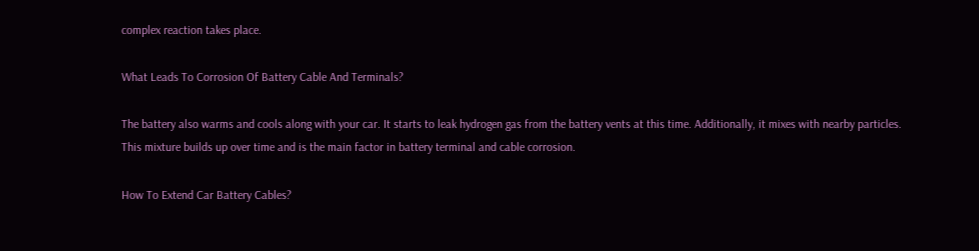complex reaction takes place.

What Leads To Corrosion Of Battery Cable And Terminals?

The battery also warms and cools along with your car. It starts to leak hydrogen gas from the battery vents at this time. Additionally, it mixes with nearby particles. This mixture builds up over time and is the main factor in battery terminal and cable corrosion.

How To Extend Car Battery Cables?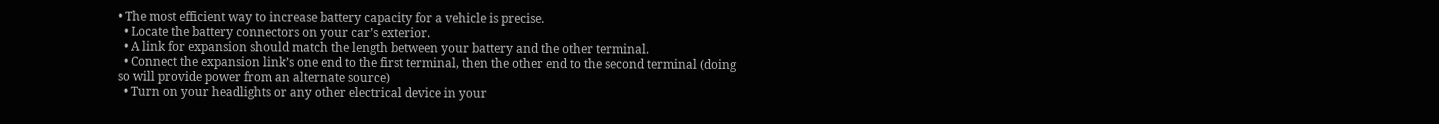• The most efficient way to increase battery capacity for a vehicle is precise.
  • Locate the battery connectors on your car’s exterior.
  • A link for expansion should match the length between your battery and the other terminal.
  • Connect the expansion link’s one end to the first terminal, then the other end to the second terminal (doing so will provide power from an alternate source)
  • Turn on your headlights or any other electrical device in your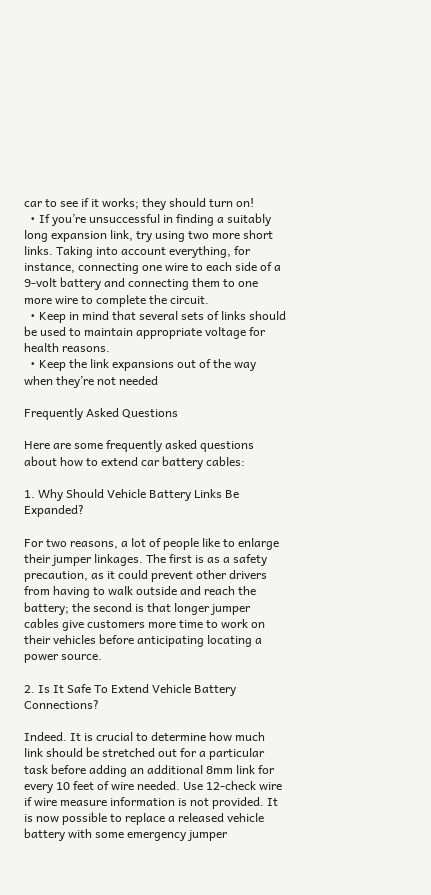car to see if it works; they should turn on!
  • If you’re unsuccessful in finding a suitably long expansion link, try using two more short links. Taking into account everything, for instance, connecting one wire to each side of a 9-volt battery and connecting them to one more wire to complete the circuit.
  • Keep in mind that several sets of links should be used to maintain appropriate voltage for health reasons.
  • Keep the link expansions out of the way when they’re not needed

Frequently Asked Questions

Here are some frequently asked questions about how to extend car battery cables:

1. Why Should Vehicle Battery Links Be Expanded?

For two reasons, a lot of people like to enlarge their jumper linkages. The first is as a safety precaution, as it could prevent other drivers from having to walk outside and reach the battery; the second is that longer jumper cables give customers more time to work on their vehicles before anticipating locating a power source.

2. Is It Safe To Extend Vehicle Battery Connections?

Indeed. It is crucial to determine how much link should be stretched out for a particular task before adding an additional 8mm link for every 10 feet of wire needed. Use 12-check wire if wire measure information is not provided. It is now possible to replace a released vehicle battery with some emergency jumper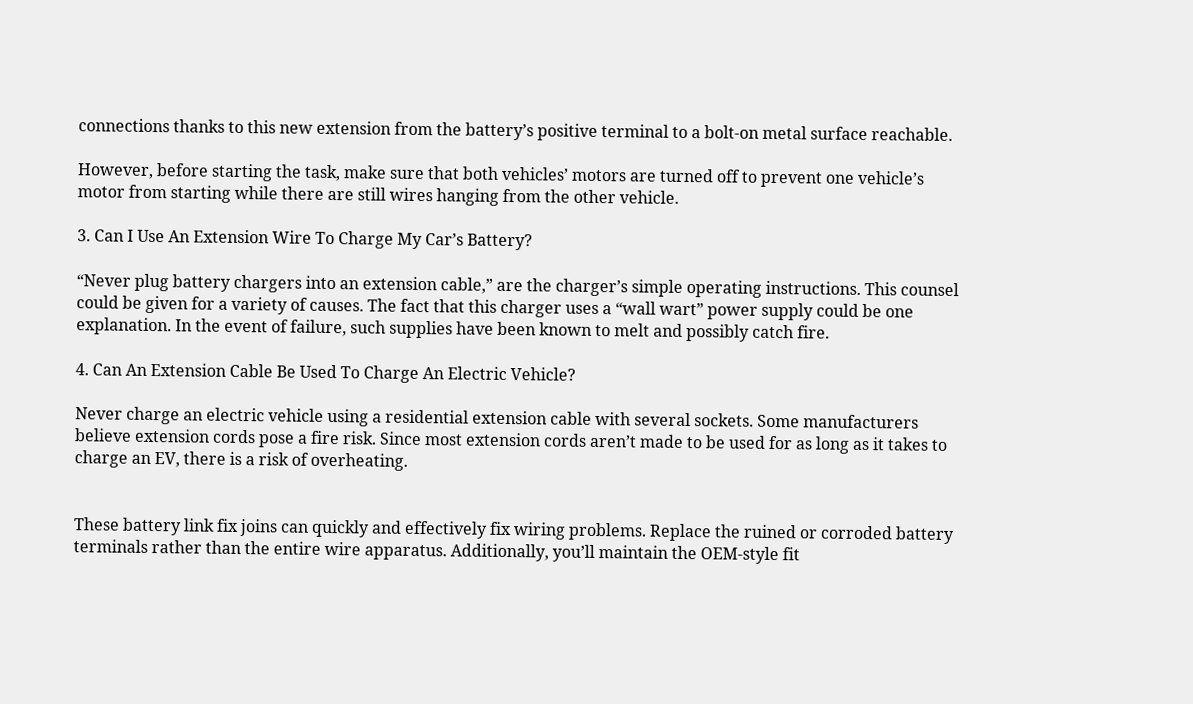connections thanks to this new extension from the battery’s positive terminal to a bolt-on metal surface reachable.

However, before starting the task, make sure that both vehicles’ motors are turned off to prevent one vehicle’s motor from starting while there are still wires hanging from the other vehicle.

3. Can I Use An Extension Wire To Charge My Car’s Battery?

“Never plug battery chargers into an extension cable,” are the charger’s simple operating instructions. This counsel could be given for a variety of causes. The fact that this charger uses a “wall wart” power supply could be one explanation. In the event of failure, such supplies have been known to melt and possibly catch fire.

4. Can An Extension Cable Be Used To Charge An Electric Vehicle?

Never charge an electric vehicle using a residential extension cable with several sockets. Some manufacturers believe extension cords pose a fire risk. Since most extension cords aren’t made to be used for as long as it takes to charge an EV, there is a risk of overheating.


These battery link fix joins can quickly and effectively fix wiring problems. Replace the ruined or corroded battery terminals rather than the entire wire apparatus. Additionally, you’ll maintain the OEM-style fit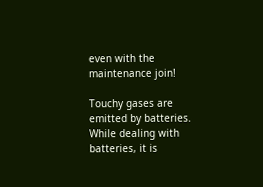even with the maintenance join!

Touchy gases are emitted by batteries. While dealing with batteries, it is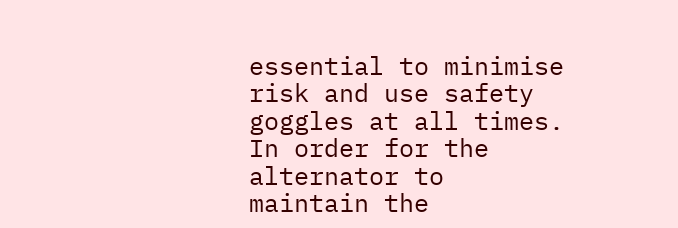essential to minimise risk and use safety goggles at all times. In order for the alternator to maintain the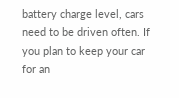battery charge level, cars need to be driven often. If you plan to keep your car for an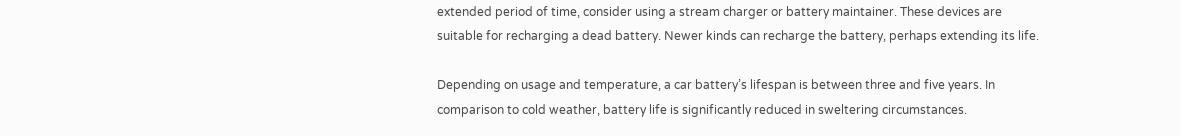extended period of time, consider using a stream charger or battery maintainer. These devices are suitable for recharging a dead battery. Newer kinds can recharge the battery, perhaps extending its life.

Depending on usage and temperature, a car battery’s lifespan is between three and five years. In comparison to cold weather, battery life is significantly reduced in sweltering circumstances.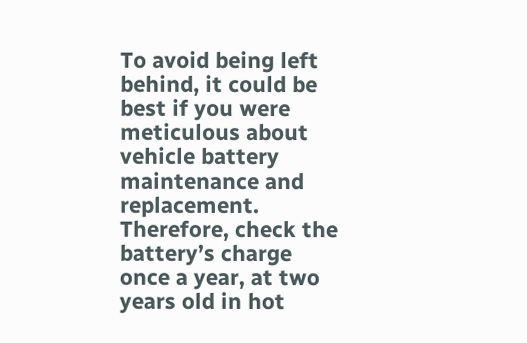To avoid being left behind, it could be best if you were meticulous about vehicle battery maintenance and replacement. Therefore, check the battery’s charge once a year, at two years old in hot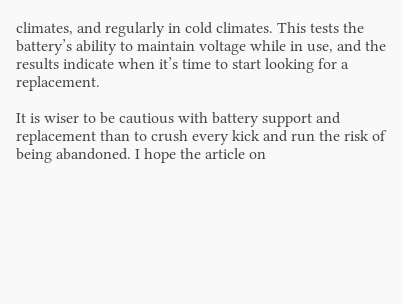climates, and regularly in cold climates. This tests the battery’s ability to maintain voltage while in use, and the results indicate when it’s time to start looking for a replacement.

It is wiser to be cautious with battery support and replacement than to crush every kick and run the risk of being abandoned. I hope the article on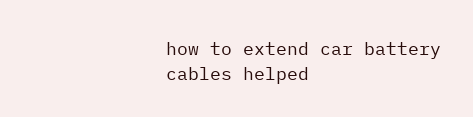how to extend car battery cables helped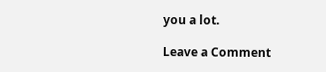you a lot.

Leave a Comment